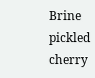Brine pickled cherry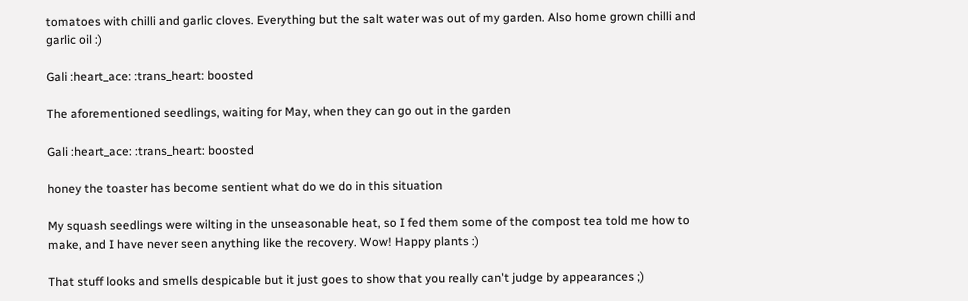tomatoes with chilli and garlic cloves. Everything but the salt water was out of my garden. Also home grown chilli and garlic oil :)

Gali :heart_ace: :trans_heart: boosted

The aforementioned seedlings, waiting for May, when they can go out in the garden

Gali :heart_ace: :trans_heart: boosted

honey the toaster has become sentient what do we do in this situation

My squash seedlings were wilting in the unseasonable heat, so I fed them some of the compost tea told me how to make, and I have never seen anything like the recovery. Wow! Happy plants :)

That stuff looks and smells despicable but it just goes to show that you really can't judge by appearances ;)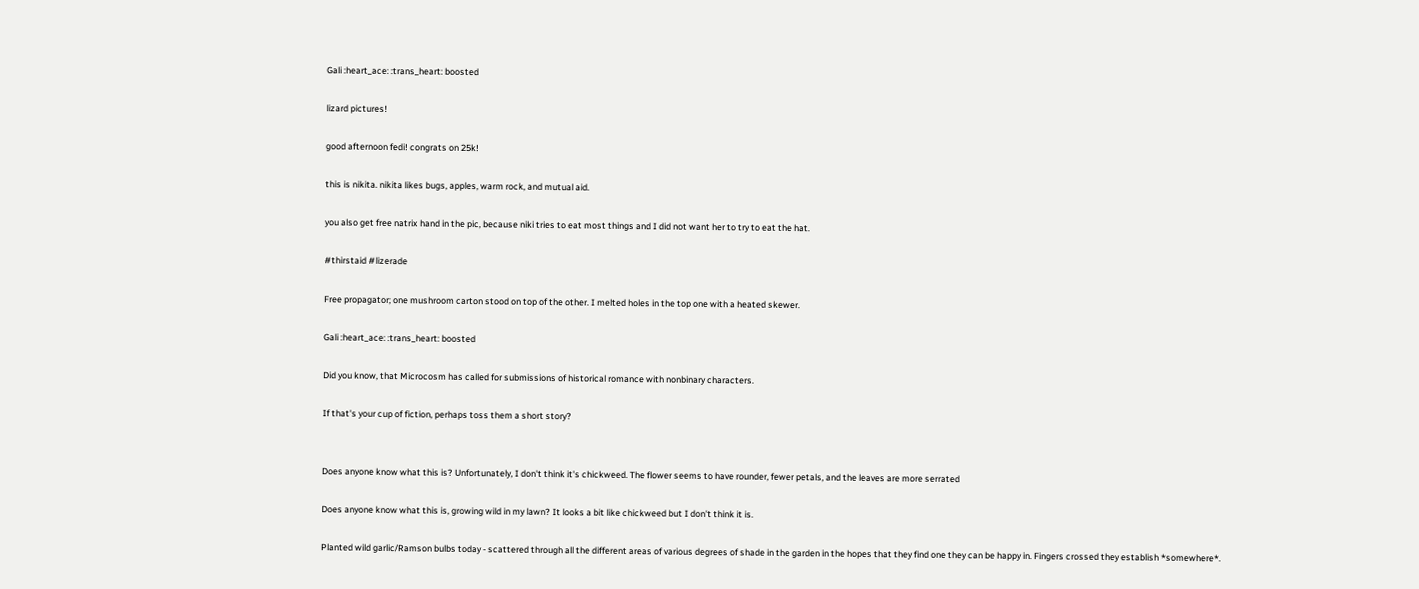Gali :heart_ace: :trans_heart: boosted

lizard pictures!

good afternoon fedi! congrats on 25k!

this is nikita. nikita likes bugs, apples, warm rock, and mutual aid.

you also get free natrix hand in the pic, because niki tries to eat most things and I did not want her to try to eat the hat.

#thirstaid #lizerade

Free propagator; one mushroom carton stood on top of the other. I melted holes in the top one with a heated skewer.

Gali :heart_ace: :trans_heart: boosted

Did you know, that Microcosm has called for submissions of historical romance with nonbinary characters.

If that's your cup of fiction, perhaps toss them a short story?


Does anyone know what this is? Unfortunately, I don't think it's chickweed. The flower seems to have rounder, fewer petals, and the leaves are more serrated

Does anyone know what this is, growing wild in my lawn? It looks a bit like chickweed but I don't think it is.

Planted wild garlic/Ramson bulbs today - scattered through all the different areas of various degrees of shade in the garden in the hopes that they find one they can be happy in. Fingers crossed they establish *somewhere*.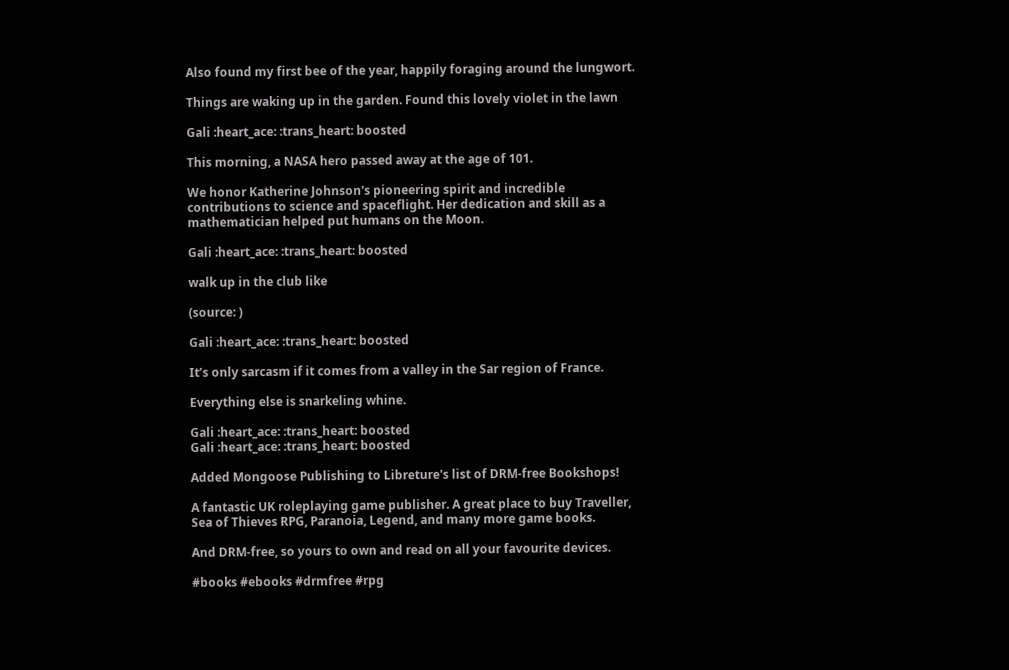Also found my first bee of the year, happily foraging around the lungwort.

Things are waking up in the garden. Found this lovely violet in the lawn

Gali :heart_ace: :trans_heart: boosted

This morning, a NASA hero passed away at the age of 101.

We honor Katherine Johnson's pioneering spirit and incredible contributions to science and spaceflight. Her dedication and skill as a mathematician helped put humans on the Moon.

Gali :heart_ace: :trans_heart: boosted

walk up in the club like

(source: )

Gali :heart_ace: :trans_heart: boosted

It’s only sarcasm if it comes from a valley in the Sar region of France.

Everything else is snarkeling whine.

Gali :heart_ace: :trans_heart: boosted
Gali :heart_ace: :trans_heart: boosted

Added Mongoose Publishing to Libreture's list of DRM-free Bookshops!

A fantastic UK roleplaying game publisher. A great place to buy Traveller, Sea of Thieves RPG, Paranoia, Legend, and many more game books.

And DRM-free, so yours to own and read on all your favourite devices.

#books #ebooks #drmfree #rpg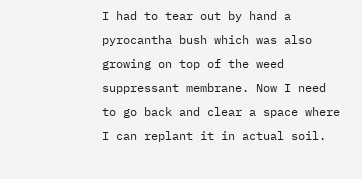I had to tear out by hand a pyrocantha bush which was also growing on top of the weed suppressant membrane. Now I need to go back and clear a space where I can replant it in actual soil.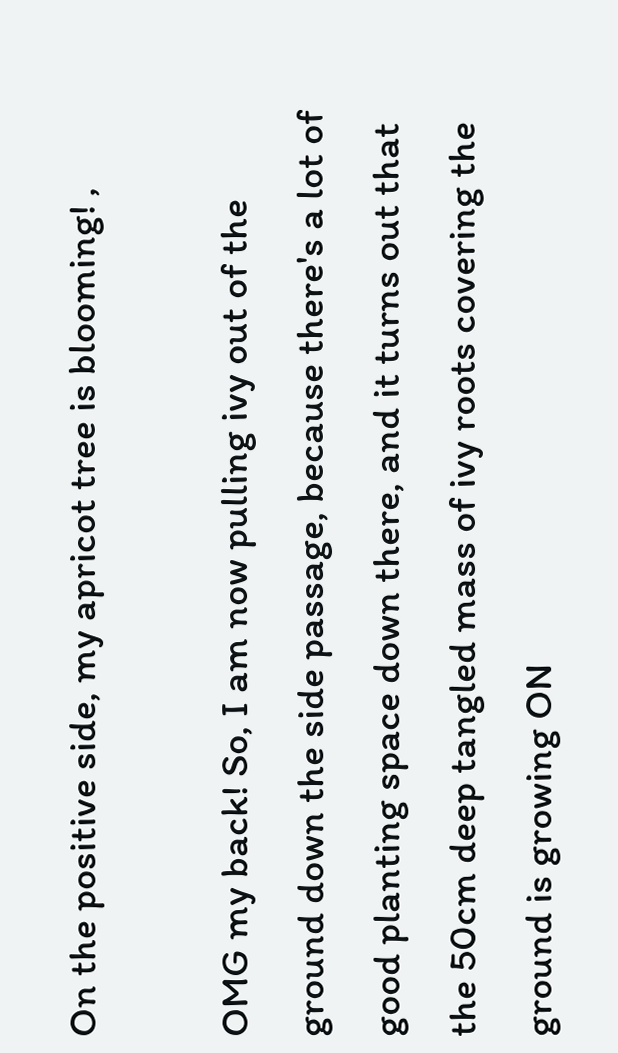On the positive side, my apricot tree is blooming! ,

OMG my back! So, I am now pulling ivy out of the ground down the side passage, because there's a lot of good planting space down there, and it turns out that the 50cm deep tangled mass of ivy roots covering the ground is growing ON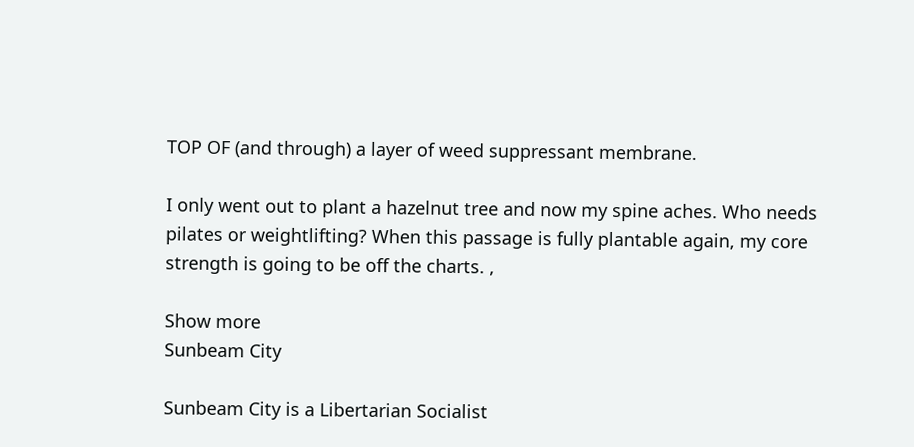TOP OF (and through) a layer of weed suppressant membrane.

I only went out to plant a hazelnut tree and now my spine aches. Who needs pilates or weightlifting? When this passage is fully plantable again, my core strength is going to be off the charts. ,

Show more
Sunbeam City

Sunbeam City is a Libertarian Socialist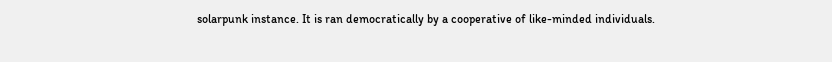solarpunk instance. It is ran democratically by a cooperative of like-minded individuals.